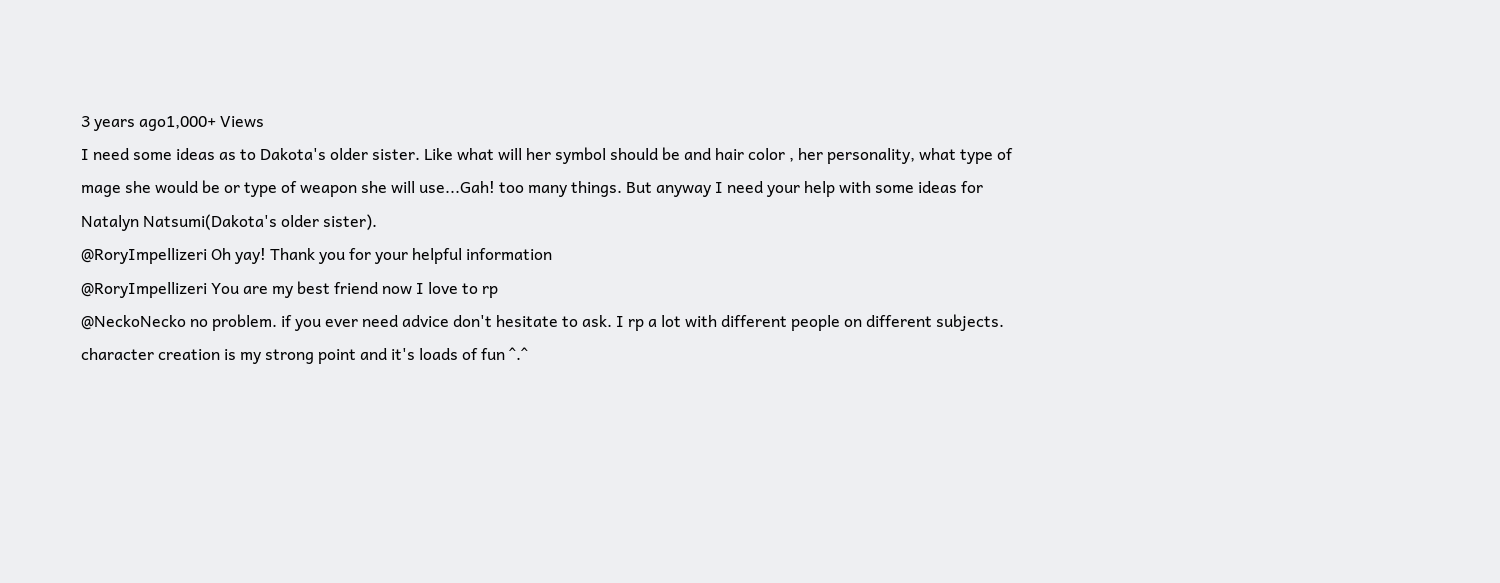3 years ago1,000+ Views
I need some ideas as to Dakota's older sister. Like what will her symbol should be and hair color , her personality, what type of mage she would be or type of weapon she will use...Gah! too many things. But anyway I need your help with some ideas for Natalyn Natsumi(Dakota's older sister).
@RoryImpellizeri Oh yay! Thank you for your helpful information
@RoryImpellizeri You are my best friend now I love to rp
@NeckoNecko no problem. if you ever need advice don't hesitate to ask. I rp a lot with different people on different subjects. character creation is my strong point and it's loads of fun ^.^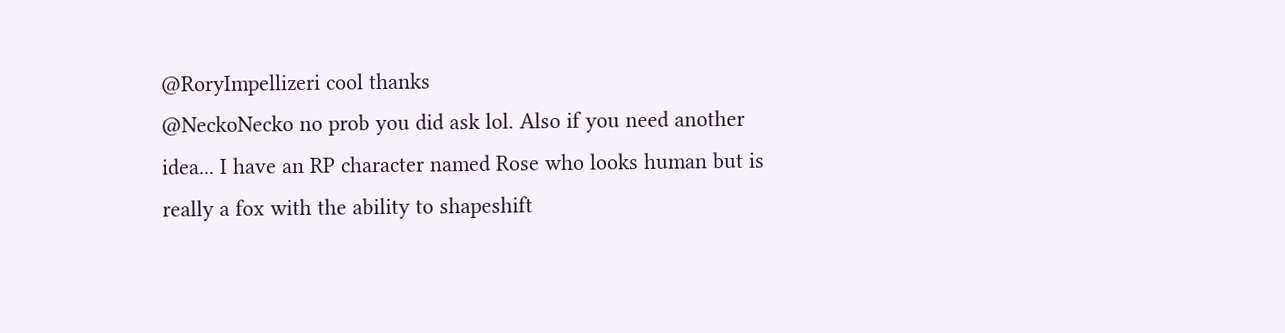@RoryImpellizeri cool thanks
@NeckoNecko no prob you did ask lol. Also if you need another idea... I have an RP character named Rose who looks human but is really a fox with the ability to shapeshift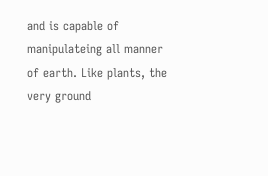and is capable of manipulateing all manner of earth. Like plants, the very ground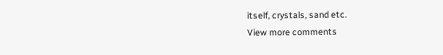itself, crystals, sand etc.
View more comments